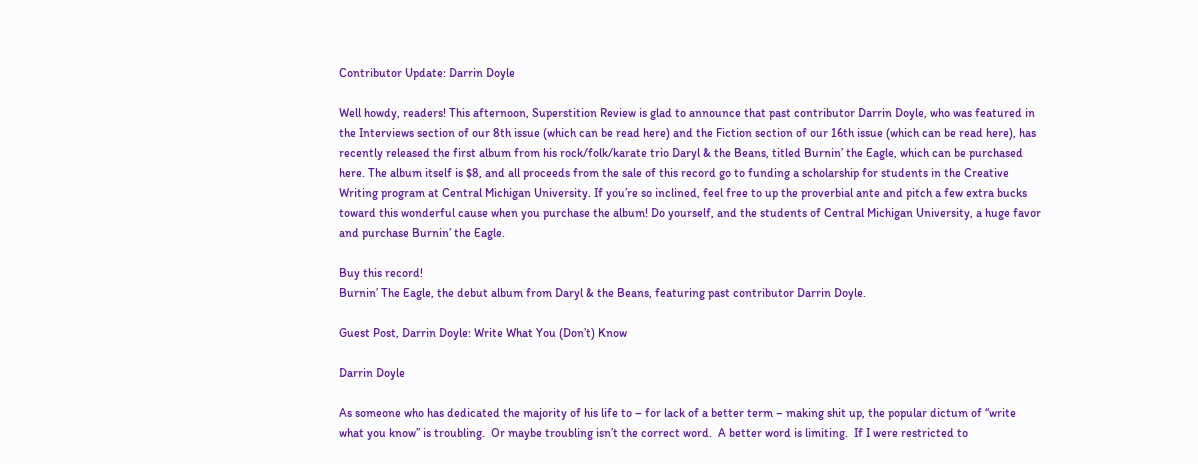Contributor Update: Darrin Doyle

Well howdy, readers! This afternoon, Superstition Review is glad to announce that past contributor Darrin Doyle, who was featured in the Interviews section of our 8th issue (which can be read here) and the Fiction section of our 16th issue (which can be read here), has recently released the first album from his rock/folk/karate trio Daryl & the Beans, titled Burnin’ the Eagle, which can be purchased here. The album itself is $8, and all proceeds from the sale of this record go to funding a scholarship for students in the Creative Writing program at Central Michigan University. If you’re so inclined, feel free to up the proverbial ante and pitch a few extra bucks toward this wonderful cause when you purchase the album! Do yourself, and the students of Central Michigan University, a huge favor and purchase Burnin’ the Eagle.

Buy this record!
Burnin’ The Eagle, the debut album from Daryl & the Beans, featuring past contributor Darrin Doyle.

Guest Post, Darrin Doyle: Write What You (Don’t) Know

Darrin Doyle

As someone who has dedicated the majority of his life to – for lack of a better term – making shit up, the popular dictum of “write what you know” is troubling.  Or maybe troubling isn’t the correct word.  A better word is limiting.  If I were restricted to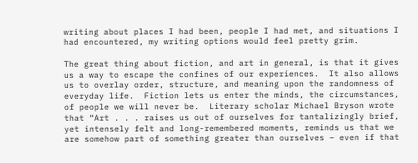writing about places I had been, people I had met, and situations I had encountered, my writing options would feel pretty grim.

The great thing about fiction, and art in general, is that it gives us a way to escape the confines of our experiences.  It also allows us to overlay order, structure, and meaning upon the randomness of everyday life.  Fiction lets us enter the minds, the circumstances, of people we will never be.  Literary scholar Michael Bryson wrote that “Art . . . raises us out of ourselves for tantalizingly brief, yet intensely felt and long-remembered moments, reminds us that we are somehow part of something greater than ourselves – even if that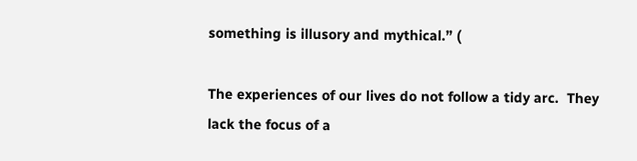something is illusory and mythical.” (

The experiences of our lives do not follow a tidy arc.  They lack the focus of a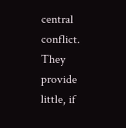central conflict.  They provide little, if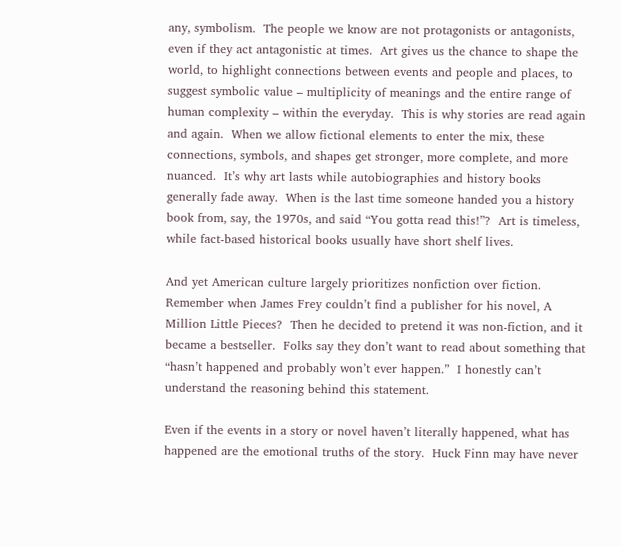any, symbolism.  The people we know are not protagonists or antagonists, even if they act antagonistic at times.  Art gives us the chance to shape the world, to highlight connections between events and people and places, to suggest symbolic value – multiplicity of meanings and the entire range of human complexity – within the everyday.  This is why stories are read again and again.  When we allow fictional elements to enter the mix, these connections, symbols, and shapes get stronger, more complete, and more nuanced.  It’s why art lasts while autobiographies and history books generally fade away.  When is the last time someone handed you a history book from, say, the 1970s, and said “You gotta read this!”?  Art is timeless, while fact-based historical books usually have short shelf lives.

And yet American culture largely prioritizes nonfiction over fiction.  Remember when James Frey couldn’t find a publisher for his novel, A Million Little Pieces?  Then he decided to pretend it was non-fiction, and it became a bestseller.  Folks say they don’t want to read about something that “hasn’t happened and probably won’t ever happen.”  I honestly can’t understand the reasoning behind this statement.

Even if the events in a story or novel haven’t literally happened, what has happened are the emotional truths of the story.  Huck Finn may have never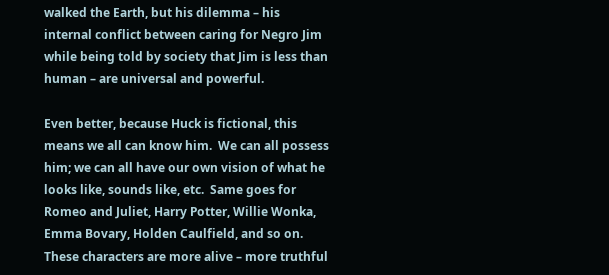walked the Earth, but his dilemma – his internal conflict between caring for Negro Jim while being told by society that Jim is less than human – are universal and powerful.

Even better, because Huck is fictional, this means we all can know him.  We can all possess him; we can all have our own vision of what he looks like, sounds like, etc.  Same goes for Romeo and Juliet, Harry Potter, Willie Wonka, Emma Bovary, Holden Caulfield, and so on.  These characters are more alive – more truthful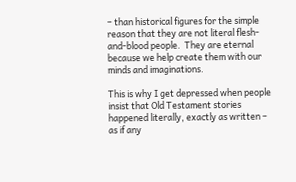– than historical figures for the simple reason that they are not literal flesh-and-blood people.  They are eternal because we help create them with our minds and imaginations.

This is why I get depressed when people insist that Old Testament stories happened literally, exactly as written – as if any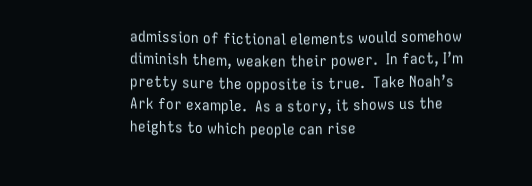admission of fictional elements would somehow diminish them, weaken their power.  In fact, I’m pretty sure the opposite is true.  Take Noah’s Ark for example.  As a story, it shows us the heights to which people can rise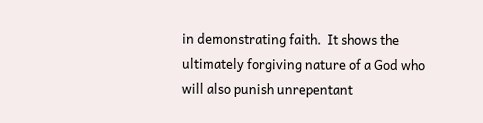in demonstrating faith.  It shows the ultimately forgiving nature of a God who will also punish unrepentant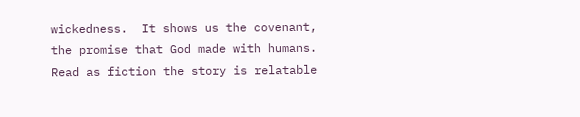wickedness.  It shows us the covenant, the promise that God made with humans.  Read as fiction the story is relatable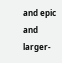and epic and larger-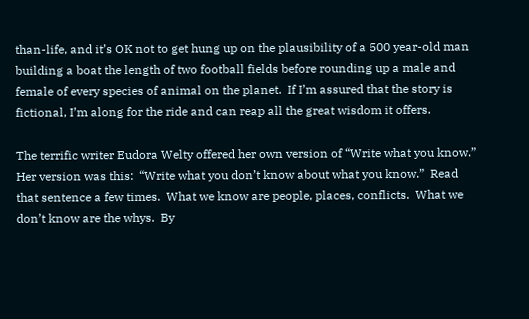than-life, and it’s OK not to get hung up on the plausibility of a 500 year-old man building a boat the length of two football fields before rounding up a male and female of every species of animal on the planet.  If I’m assured that the story is fictional, I’m along for the ride and can reap all the great wisdom it offers.

The terrific writer Eudora Welty offered her own version of “Write what you know.”  Her version was this:  “Write what you don’t know about what you know.”  Read that sentence a few times.  What we know are people, places, conflicts.  What we don’t know are the whys.  By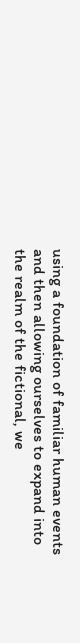using a foundation of familiar human events and then allowing ourselves to expand into the realm of the fictional, we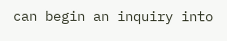can begin an inquiry into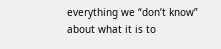everything we “don’t know” about what it is to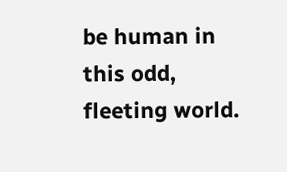be human in this odd, fleeting world.